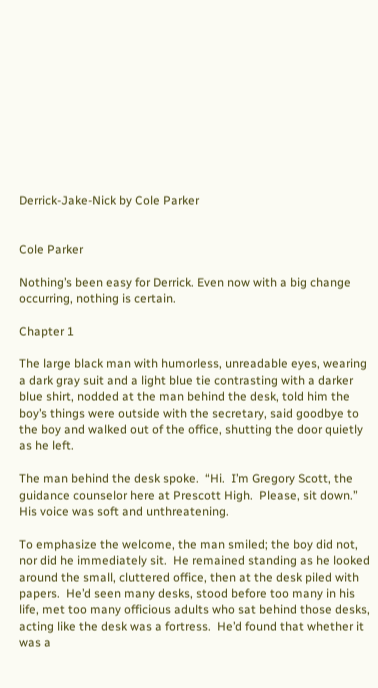Derrick-Jake-Nick by Cole Parker


Cole Parker

Nothing’s been easy for Derrick. Even now with a big change occurring, nothing is certain.

Chapter 1

The large black man with humorless, unreadable eyes, wearing a dark gray suit and a light blue tie contrasting with a darker blue shirt, nodded at the man behind the desk, told him the boy’s things were outside with the secretary, said goodbye to the boy and walked out of the office, shutting the door quietly as he left.

The man behind the desk spoke.  “Hi.  I’m Gregory Scott, the guidance counselor here at Prescott High.  Please, sit down.”  His voice was soft and unthreatening.

To emphasize the welcome, the man smiled; the boy did not, nor did he immediately sit.  He remained standing as he looked around the small, cluttered office, then at the desk piled with papers.  He’d seen many desks, stood before too many in his life, met too many officious adults who sat behind those desks, acting like the desk was a fortress.  He’d found that whether it was a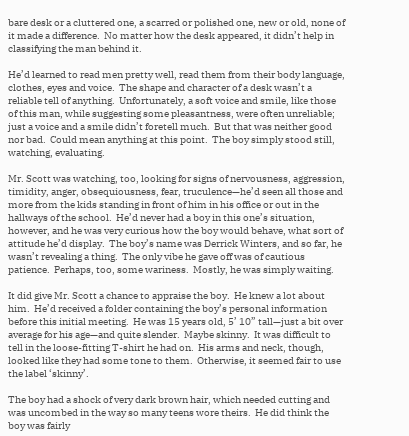bare desk or a cluttered one, a scarred or polished one, new or old, none of it made a difference.  No matter how the desk appeared, it didn’t help in classifying the man behind it.

He’d learned to read men pretty well, read them from their body language, clothes, eyes and voice.  The shape and character of a desk wasn’t a reliable tell of anything.  Unfortunately, a soft voice and smile, like those of this man, while suggesting some pleasantness, were often unreliable; just a voice and a smile didn’t foretell much.  But that was neither good nor bad.  Could mean anything at this point.  The boy simply stood still, watching, evaluating.

Mr. Scott was watching, too, looking for signs of nervousness, aggression, timidity, anger, obsequiousness, fear, truculence—he’d seen all those and more from the kids standing in front of him in his office or out in the hallways of the school.  He’d never had a boy in this one’s situation, however, and he was very curious how the boy would behave, what sort of attitude he’d display.  The boy’s name was Derrick Winters, and so far, he wasn’t revealing a thing.  The only vibe he gave off was of cautious patience.  Perhaps, too, some wariness.  Mostly, he was simply waiting.

It did give Mr. Scott a chance to appraise the boy.  He knew a lot about him.  He’d received a folder containing the boy’s personal information before this initial meeting.  He was 15 years old, 5’ 10” tall—just a bit over average for his age—and quite slender.  Maybe skinny.  It was difficult to tell in the loose-fitting T-shirt he had on.  His arms and neck, though, looked like they had some tone to them.  Otherwise, it seemed fair to use the label ‘skinny’.

The boy had a shock of very dark brown hair, which needed cutting and was uncombed in the way so many teens wore theirs.  He did think the boy was fairly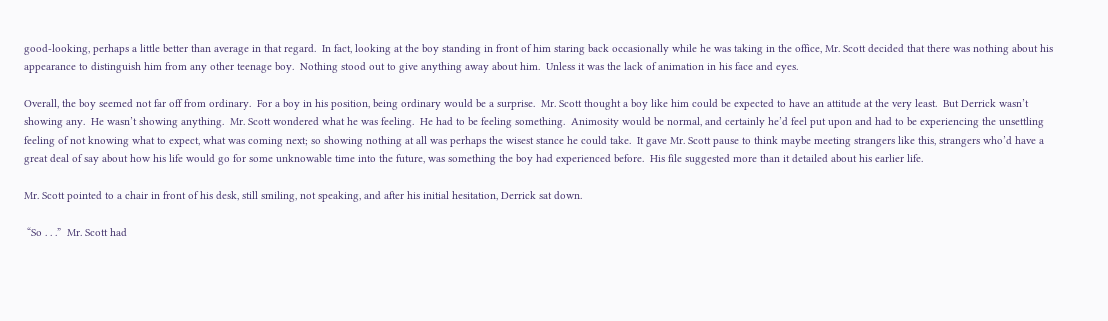good-looking, perhaps a little better than average in that regard.  In fact, looking at the boy standing in front of him staring back occasionally while he was taking in the office, Mr. Scott decided that there was nothing about his appearance to distinguish him from any other teenage boy.  Nothing stood out to give anything away about him.  Unless it was the lack of animation in his face and eyes.

Overall, the boy seemed not far off from ordinary.  For a boy in his position, being ordinary would be a surprise.  Mr. Scott thought a boy like him could be expected to have an attitude at the very least.  But Derrick wasn’t showing any.  He wasn’t showing anything.  Mr. Scott wondered what he was feeling.  He had to be feeling something.  Animosity would be normal, and certainly he’d feel put upon and had to be experiencing the unsettling feeling of not knowing what to expect, what was coming next; so showing nothing at all was perhaps the wisest stance he could take.  It gave Mr. Scott pause to think maybe meeting strangers like this, strangers who’d have a great deal of say about how his life would go for some unknowable time into the future, was something the boy had experienced before.  His file suggested more than it detailed about his earlier life.

Mr. Scott pointed to a chair in front of his desk, still smiling, not speaking, and after his initial hesitation, Derrick sat down.

 “So . . .”  Mr. Scott had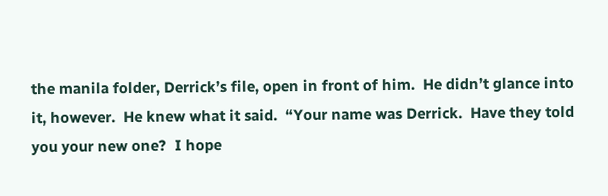the manila folder, Derrick’s file, open in front of him.  He didn’t glance into it, however.  He knew what it said.  “Your name was Derrick.  Have they told you your new one?  I hope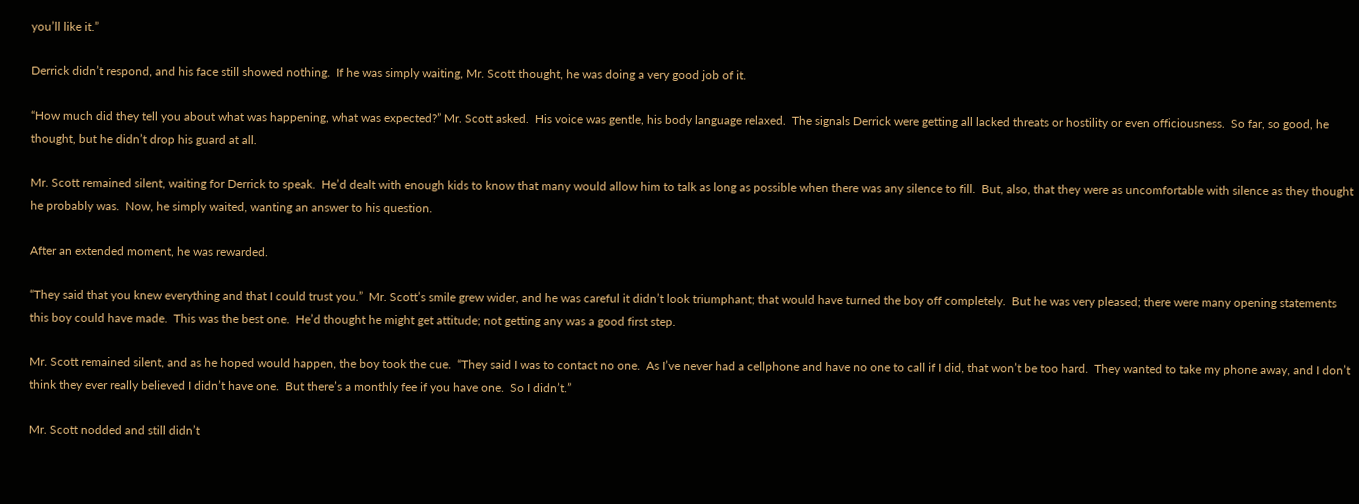you’ll like it.”

Derrick didn’t respond, and his face still showed nothing.  If he was simply waiting, Mr. Scott thought, he was doing a very good job of it.

“How much did they tell you about what was happening, what was expected?” Mr. Scott asked.  His voice was gentle, his body language relaxed.  The signals Derrick were getting all lacked threats or hostility or even officiousness.  So far, so good, he thought, but he didn’t drop his guard at all.

Mr. Scott remained silent, waiting for Derrick to speak.  He’d dealt with enough kids to know that many would allow him to talk as long as possible when there was any silence to fill.  But, also, that they were as uncomfortable with silence as they thought he probably was.  Now, he simply waited, wanting an answer to his question.

After an extended moment, he was rewarded.

“They said that you knew everything and that I could trust you.”  Mr. Scott’s smile grew wider, and he was careful it didn’t look triumphant; that would have turned the boy off completely.  But he was very pleased; there were many opening statements this boy could have made.  This was the best one.  He’d thought he might get attitude; not getting any was a good first step.

Mr. Scott remained silent, and as he hoped would happen, the boy took the cue.  “They said I was to contact no one.  As I’ve never had a cellphone and have no one to call if I did, that won’t be too hard.  They wanted to take my phone away, and I don’t think they ever really believed I didn’t have one.  But there’s a monthly fee if you have one.  So I didn’t.”

Mr. Scott nodded and still didn’t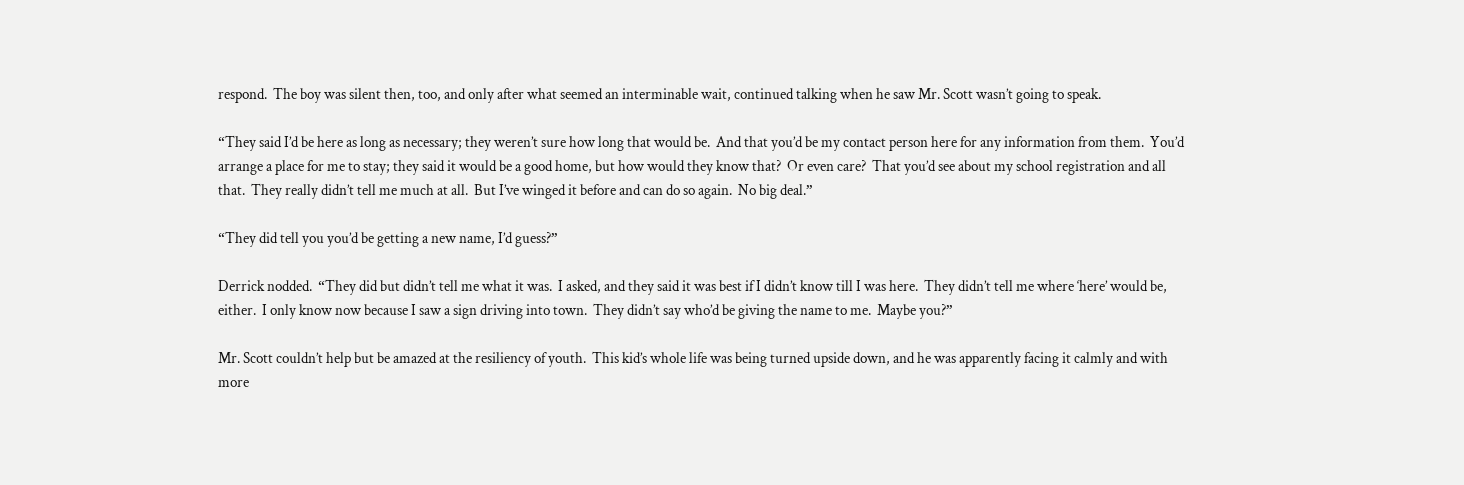respond.  The boy was silent then, too, and only after what seemed an interminable wait, continued talking when he saw Mr. Scott wasn’t going to speak.

“They said I’d be here as long as necessary; they weren’t sure how long that would be.  And that you’d be my contact person here for any information from them.  You’d arrange a place for me to stay; they said it would be a good home, but how would they know that?  Or even care?  That you’d see about my school registration and all that.  They really didn’t tell me much at all.  But I’ve winged it before and can do so again.  No big deal.”

“They did tell you you’d be getting a new name, I’d guess?”

Derrick nodded.  “They did but didn’t tell me what it was.  I asked, and they said it was best if I didn’t know till I was here.  They didn’t tell me where ‘here’ would be, either.  I only know now because I saw a sign driving into town.  They didn’t say who’d be giving the name to me.  Maybe you?”

Mr. Scott couldn’t help but be amazed at the resiliency of youth.  This kid’s whole life was being turned upside down, and he was apparently facing it calmly and with more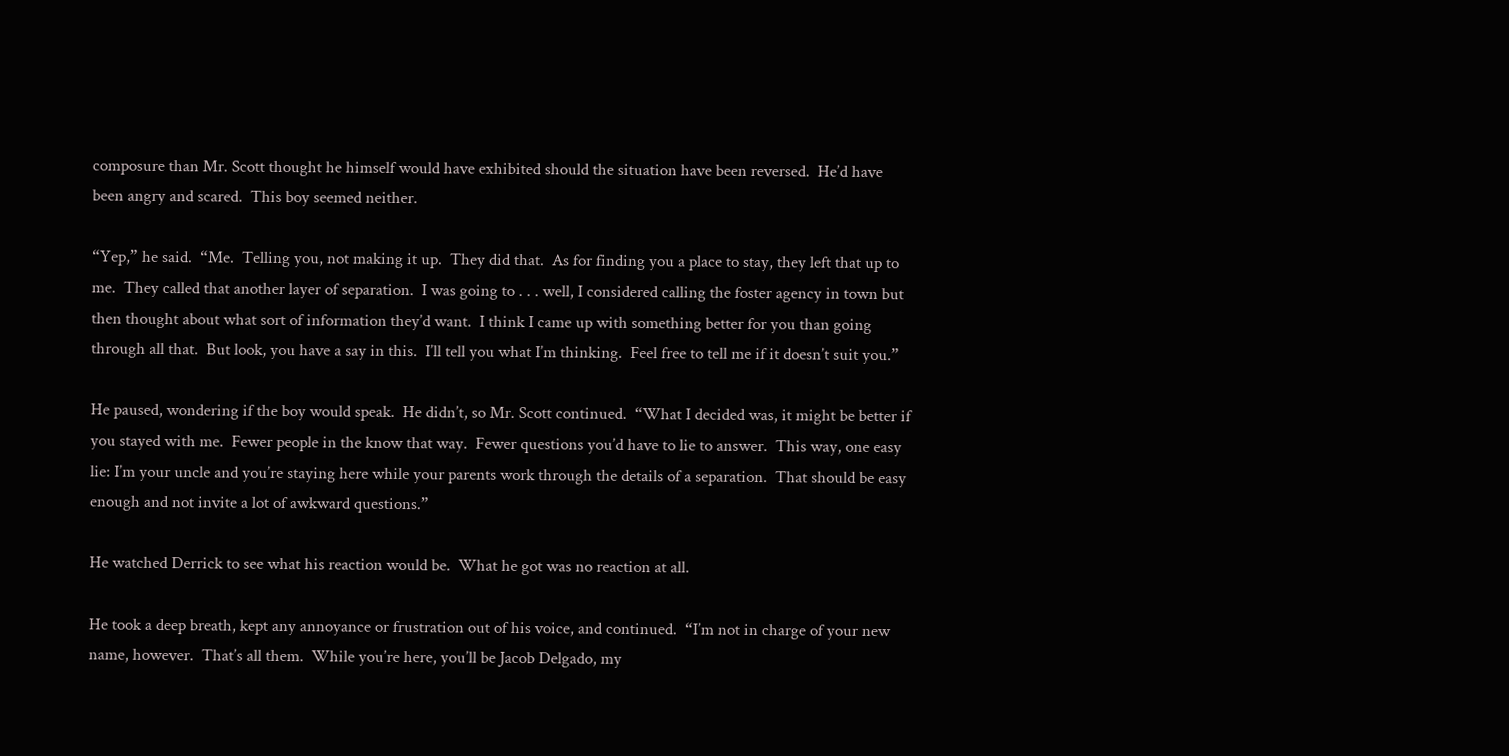composure than Mr. Scott thought he himself would have exhibited should the situation have been reversed.  He’d have been angry and scared.  This boy seemed neither.

“Yep,” he said.  “Me.  Telling you, not making it up.  They did that.  As for finding you a place to stay, they left that up to me.  They called that another layer of separation.  I was going to . . . well, I considered calling the foster agency in town but then thought about what sort of information they’d want.  I think I came up with something better for you than going through all that.  But look, you have a say in this.  I’ll tell you what I’m thinking.  Feel free to tell me if it doesn’t suit you.”

He paused, wondering if the boy would speak.  He didn’t, so Mr. Scott continued.  “What I decided was, it might be better if you stayed with me.  Fewer people in the know that way.  Fewer questions you’d have to lie to answer.  This way, one easy lie: I’m your uncle and you’re staying here while your parents work through the details of a separation.  That should be easy enough and not invite a lot of awkward questions.”

He watched Derrick to see what his reaction would be.  What he got was no reaction at all.

He took a deep breath, kept any annoyance or frustration out of his voice, and continued.  “I’m not in charge of your new name, however.  That’s all them.  While you’re here, you’ll be Jacob Delgado, my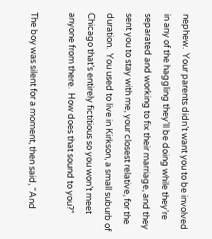nephew.  Your parents didn’t want you to be involved in any of the haggling they’ll be doing while they’re separated and working to fix their marriage, and they sent you to stay with me, your closest relative, for the duration.  You used to live in Kirkson, a small suburb of Chicago that’s entirely fictitious so you won’t meet anyone from there.  How does that sound to you?”

The boy was silent for a moment, then said, “And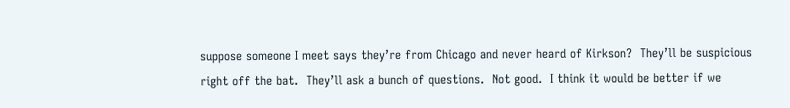suppose someone I meet says they’re from Chicago and never heard of Kirkson?  They’ll be suspicious right off the bat.  They’ll ask a bunch of questions.  Not good.  I think it would be better if we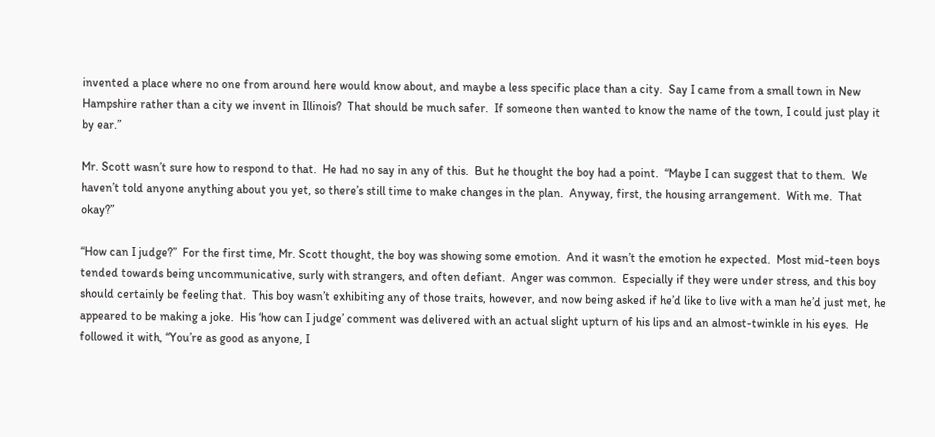invented a place where no one from around here would know about, and maybe a less specific place than a city.  Say I came from a small town in New Hampshire rather than a city we invent in Illinois?  That should be much safer.  If someone then wanted to know the name of the town, I could just play it by ear.”

Mr. Scott wasn’t sure how to respond to that.  He had no say in any of this.  But he thought the boy had a point.  “Maybe I can suggest that to them.  We haven’t told anyone anything about you yet, so there’s still time to make changes in the plan.  Anyway, first, the housing arrangement.  With me.  That okay?”

“How can I judge?”  For the first time, Mr. Scott thought, the boy was showing some emotion.  And it wasn’t the emotion he expected.  Most mid-teen boys tended towards being uncommunicative, surly with strangers, and often defiant.  Anger was common.  Especially if they were under stress, and this boy should certainly be feeling that.  This boy wasn’t exhibiting any of those traits, however, and now being asked if he’d like to live with a man he’d just met, he appeared to be making a joke.  His ‘how can I judge’ comment was delivered with an actual slight upturn of his lips and an almost-twinkle in his eyes.  He followed it with, “You’re as good as anyone, I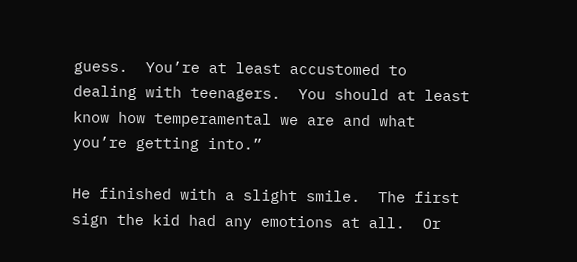guess.  You’re at least accustomed to dealing with teenagers.  You should at least know how temperamental we are and what you’re getting into.”

He finished with a slight smile.  The first sign the kid had any emotions at all.  Or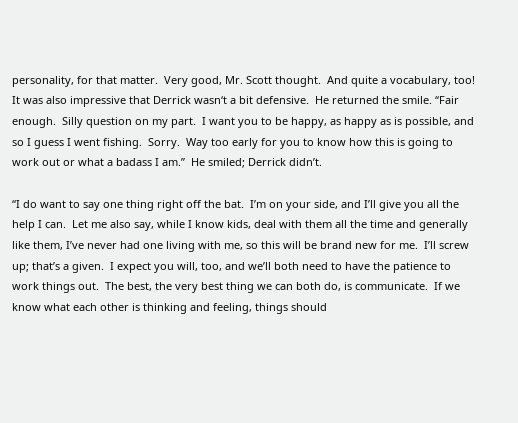personality, for that matter.  Very good, Mr. Scott thought.  And quite a vocabulary, too!  It was also impressive that Derrick wasn‘t a bit defensive.  He returned the smile. “Fair enough.  Silly question on my part.  I want you to be happy, as happy as is possible, and so I guess I went fishing.  Sorry.  Way too early for you to know how this is going to work out or what a badass I am.”  He smiled; Derrick didn’t.

“I do want to say one thing right off the bat.  I’m on your side, and I’ll give you all the help I can.  Let me also say, while I know kids, deal with them all the time and generally like them, I’ve never had one living with me, so this will be brand new for me.  I’ll screw up; that’s a given.  I expect you will, too, and we’ll both need to have the patience to work things out.  The best, the very best thing we can both do, is communicate.  If we know what each other is thinking and feeling, things should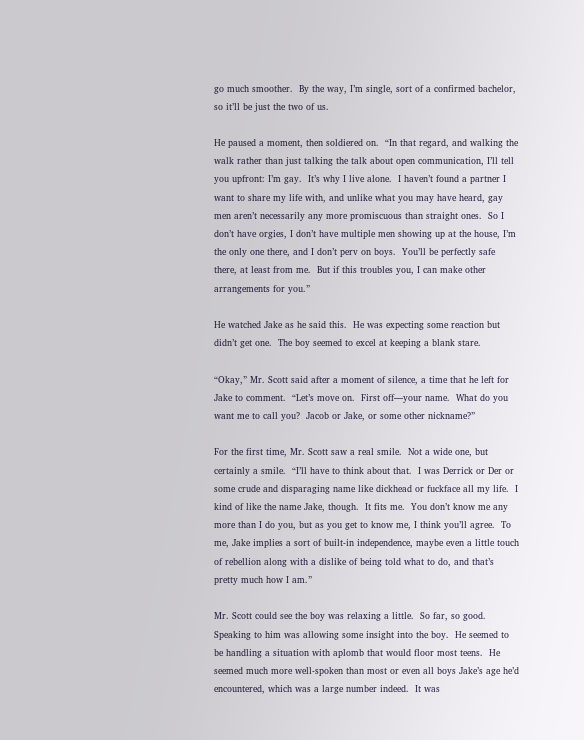go much smoother.  By the way, I’m single, sort of a confirmed bachelor, so it’ll be just the two of us.

He paused a moment, then soldiered on.  “In that regard, and walking the walk rather than just talking the talk about open communication, I’ll tell you upfront: I’m gay.  It’s why I live alone.  I haven’t found a partner I want to share my life with, and unlike what you may have heard, gay men aren’t necessarily any more promiscuous than straight ones.  So I don’t have orgies, I don’t have multiple men showing up at the house, I’m the only one there, and I don’t perv on boys.  You’ll be perfectly safe there, at least from me.  But if this troubles you, I can make other arrangements for you.”

He watched Jake as he said this.  He was expecting some reaction but didn’t get one.  The boy seemed to excel at keeping a blank stare.

“Okay,” Mr. Scott said after a moment of silence, a time that he left for Jake to comment.  “Let’s move on.  First off—your name.  What do you want me to call you?  Jacob or Jake, or some other nickname?”

For the first time, Mr. Scott saw a real smile.  Not a wide one, but certainly a smile.  “I’ll have to think about that.  I was Derrick or Der or some crude and disparaging name like dickhead or fuckface all my life.  I kind of like the name Jake, though.  It fits me.  You don’t know me any more than I do you, but as you get to know me, I think you’ll agree.  To me, Jake implies a sort of built-in independence, maybe even a little touch of rebellion along with a dislike of being told what to do, and that’s pretty much how I am.”

Mr. Scott could see the boy was relaxing a little.  So far, so good.  Speaking to him was allowing some insight into the boy.  He seemed to be handling a situation with aplomb that would floor most teens.  He seemed much more well-spoken than most or even all boys Jake’s age he’d encountered, which was a large number indeed.  It was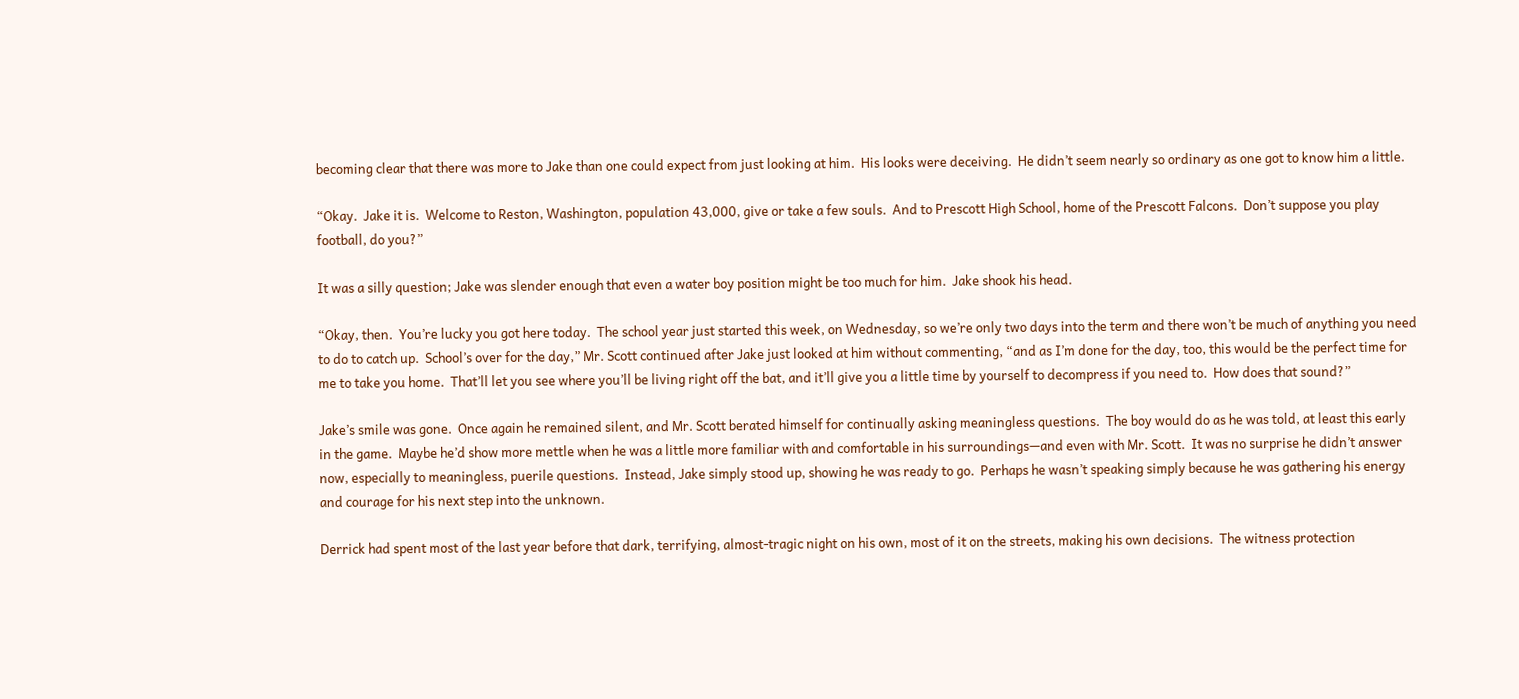becoming clear that there was more to Jake than one could expect from just looking at him.  His looks were deceiving.  He didn’t seem nearly so ordinary as one got to know him a little.

“Okay.  Jake it is.  Welcome to Reston, Washington, population 43,000, give or take a few souls.  And to Prescott High School, home of the Prescott Falcons.  Don’t suppose you play football, do you?”

It was a silly question; Jake was slender enough that even a water boy position might be too much for him.  Jake shook his head.

“Okay, then.  You’re lucky you got here today.  The school year just started this week, on Wednesday, so we’re only two days into the term and there won’t be much of anything you need to do to catch up.  School’s over for the day,” Mr. Scott continued after Jake just looked at him without commenting, “and as I’m done for the day, too, this would be the perfect time for me to take you home.  That’ll let you see where you’ll be living right off the bat, and it’ll give you a little time by yourself to decompress if you need to.  How does that sound?”

Jake’s smile was gone.  Once again he remained silent, and Mr. Scott berated himself for continually asking meaningless questions.  The boy would do as he was told, at least this early in the game.  Maybe he’d show more mettle when he was a little more familiar with and comfortable in his surroundings—and even with Mr. Scott.  It was no surprise he didn’t answer now, especially to meaningless, puerile questions.  Instead, Jake simply stood up, showing he was ready to go.  Perhaps he wasn’t speaking simply because he was gathering his energy and courage for his next step into the unknown.

Derrick had spent most of the last year before that dark, terrifying, almost-tragic night on his own, most of it on the streets, making his own decisions.  The witness protection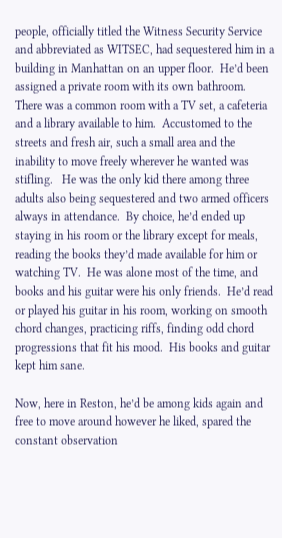people, officially titled the Witness Security Service and abbreviated as WITSEC, had sequestered him in a building in Manhattan on an upper floor.  He’d been assigned a private room with its own bathroom.  There was a common room with a TV set, a cafeteria and a library available to him.  Accustomed to the streets and fresh air, such a small area and the inability to move freely wherever he wanted was stifling.   He was the only kid there among three adults also being sequestered and two armed officers always in attendance.  By choice, he’d ended up staying in his room or the library except for meals, reading the books they’d made available for him or watching TV.  He was alone most of the time, and books and his guitar were his only friends.  He’d read or played his guitar in his room, working on smooth chord changes, practicing riffs, finding odd chord progressions that fit his mood.  His books and guitar kept him sane.

Now, here in Reston, he’d be among kids again and free to move around however he liked, spared the constant observation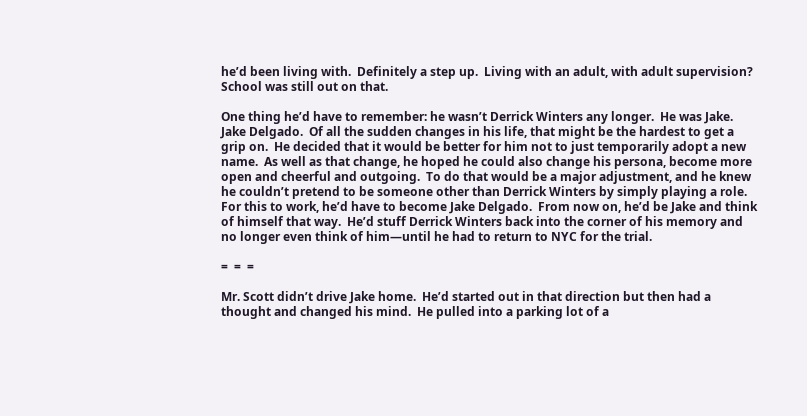he’d been living with.  Definitely a step up.  Living with an adult, with adult supervision?  School was still out on that.

One thing he’d have to remember: he wasn’t Derrick Winters any longer.  He was Jake.  Jake Delgado.  Of all the sudden changes in his life, that might be the hardest to get a grip on.  He decided that it would be better for him not to just temporarily adopt a new name.  As well as that change, he hoped he could also change his persona, become more open and cheerful and outgoing.  To do that would be a major adjustment, and he knew he couldn’t pretend to be someone other than Derrick Winters by simply playing a role.  For this to work, he’d have to become Jake Delgado.  From now on, he’d be Jake and think of himself that way.  He’d stuff Derrick Winters back into the corner of his memory and no longer even think of him—until he had to return to NYC for the trial.

=  =  =

Mr. Scott didn’t drive Jake home.  He’d started out in that direction but then had a thought and changed his mind.  He pulled into a parking lot of a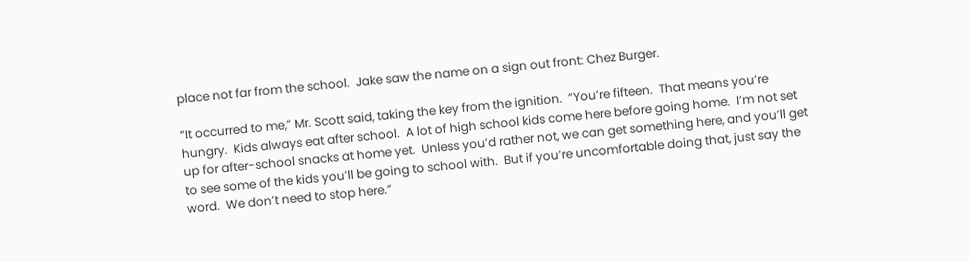place not far from the school.  Jake saw the name on a sign out front: Chez Burger.

“It occurred to me,” Mr. Scott said, taking the key from the ignition.  “You’re fifteen.  That means you’re hungry.  Kids always eat after school.  A lot of high school kids come here before going home.  I’m not set up for after-school snacks at home yet.  Unless you’d rather not, we can get something here, and you’ll get to see some of the kids you’ll be going to school with.  But if you’re uncomfortable doing that, just say the word.  We don’t need to stop here.”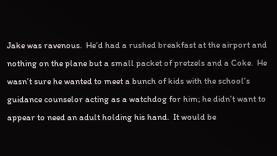Jake was ravenous.  He’d had a rushed breakfast at the airport and nothing on the plane but a small packet of pretzels and a Coke.  He wasn’t sure he wanted to meet a bunch of kids with the school’s guidance counselor acting as a watchdog for him; he didn’t want to appear to need an adult holding his hand.  It would be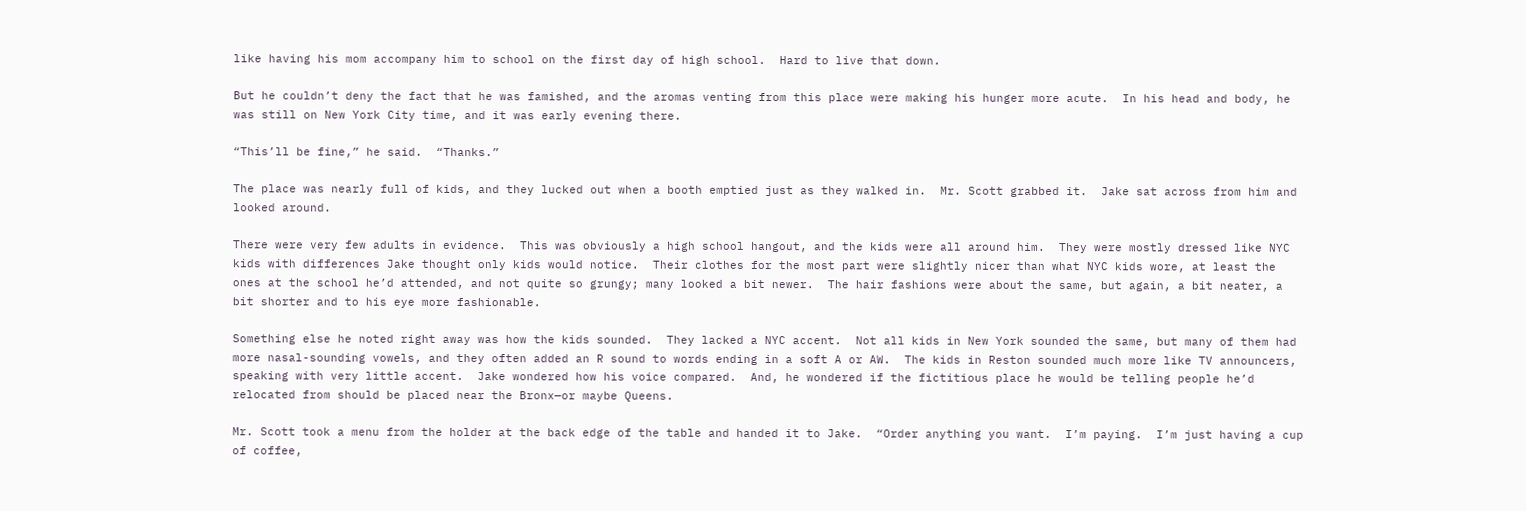like having his mom accompany him to school on the first day of high school.  Hard to live that down.

But he couldn’t deny the fact that he was famished, and the aromas venting from this place were making his hunger more acute.  In his head and body, he was still on New York City time, and it was early evening there.

“This’ll be fine,” he said.  “Thanks.”

The place was nearly full of kids, and they lucked out when a booth emptied just as they walked in.  Mr. Scott grabbed it.  Jake sat across from him and looked around.

There were very few adults in evidence.  This was obviously a high school hangout, and the kids were all around him.  They were mostly dressed like NYC kids with differences Jake thought only kids would notice.  Their clothes for the most part were slightly nicer than what NYC kids wore, at least the ones at the school he’d attended, and not quite so grungy; many looked a bit newer.  The hair fashions were about the same, but again, a bit neater, a bit shorter and to his eye more fashionable.

Something else he noted right away was how the kids sounded.  They lacked a NYC accent.  Not all kids in New York sounded the same, but many of them had more nasal-sounding vowels, and they often added an R sound to words ending in a soft A or AW.  The kids in Reston sounded much more like TV announcers, speaking with very little accent.  Jake wondered how his voice compared.  And, he wondered if the fictitious place he would be telling people he’d relocated from should be placed near the Bronx—or maybe Queens.

Mr. Scott took a menu from the holder at the back edge of the table and handed it to Jake.  “Order anything you want.  I’m paying.  I’m just having a cup of coffee,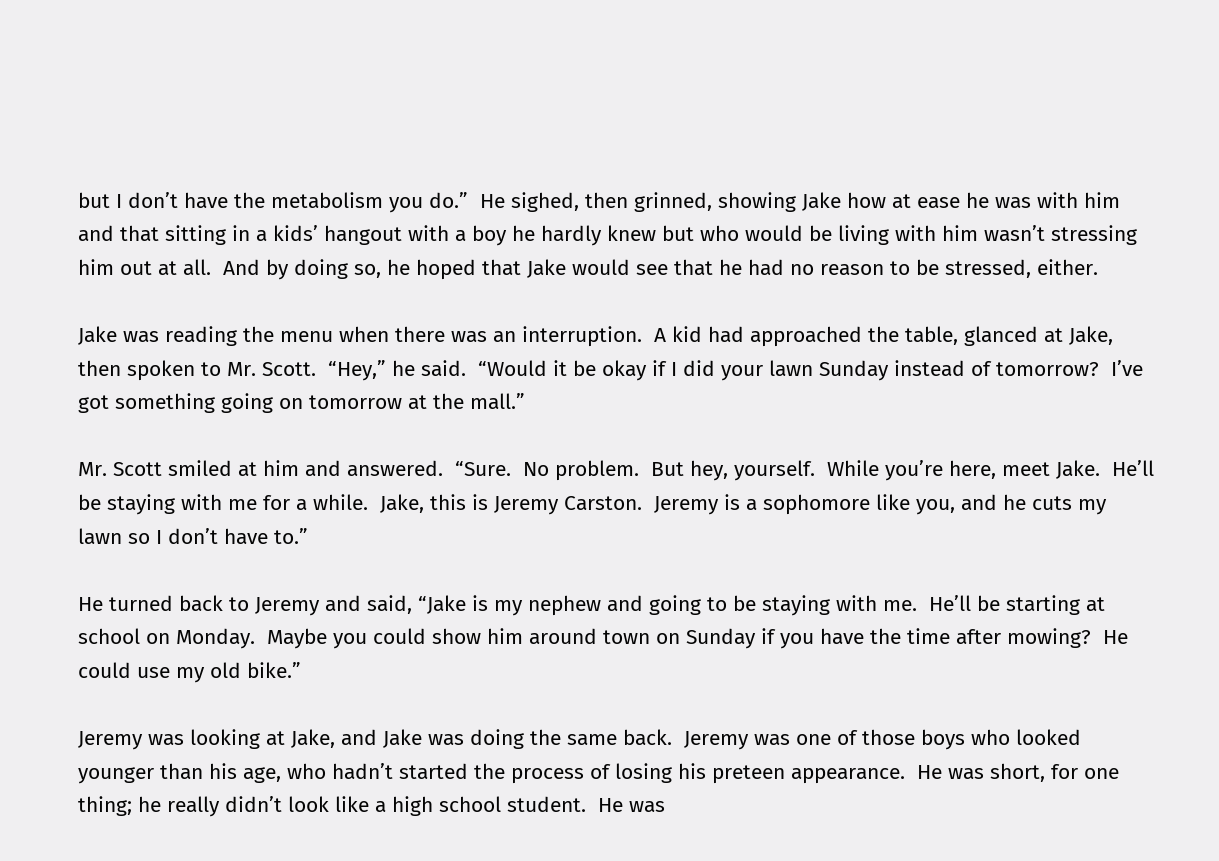but I don’t have the metabolism you do.”  He sighed, then grinned, showing Jake how at ease he was with him and that sitting in a kids’ hangout with a boy he hardly knew but who would be living with him wasn’t stressing him out at all.  And by doing so, he hoped that Jake would see that he had no reason to be stressed, either.

Jake was reading the menu when there was an interruption.  A kid had approached the table, glanced at Jake, then spoken to Mr. Scott.  “Hey,” he said.  “Would it be okay if I did your lawn Sunday instead of tomorrow?  I’ve got something going on tomorrow at the mall.”

Mr. Scott smiled at him and answered.  “Sure.  No problem.  But hey, yourself.  While you’re here, meet Jake.  He’ll be staying with me for a while.  Jake, this is Jeremy Carston.  Jeremy is a sophomore like you, and he cuts my lawn so I don’t have to.”

He turned back to Jeremy and said, “Jake is my nephew and going to be staying with me.  He’ll be starting at school on Monday.  Maybe you could show him around town on Sunday if you have the time after mowing?  He could use my old bike.”

Jeremy was looking at Jake, and Jake was doing the same back.  Jeremy was one of those boys who looked younger than his age, who hadn’t started the process of losing his preteen appearance.  He was short, for one thing; he really didn’t look like a high school student.  He was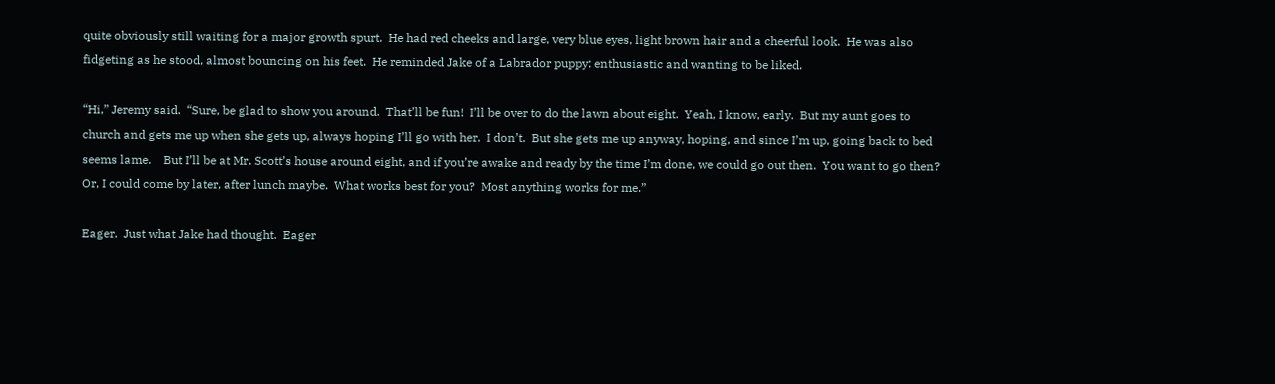quite obviously still waiting for a major growth spurt.  He had red cheeks and large, very blue eyes, light brown hair and a cheerful look.  He was also fidgeting as he stood, almost bouncing on his feet.  He reminded Jake of a Labrador puppy: enthusiastic and wanting to be liked.

“Hi,” Jeremy said.  “Sure, be glad to show you around.  That’ll be fun!  I’ll be over to do the lawn about eight.  Yeah, I know, early.  But my aunt goes to church and gets me up when she gets up, always hoping I’ll go with her.  I don’t.  But she gets me up anyway, hoping, and since I’m up, going back to bed seems lame.    But I’ll be at Mr. Scott’s house around eight, and if you’re awake and ready by the time I’m done, we could go out then.  You want to go then?  Or, I could come by later, after lunch maybe.  What works best for you?  Most anything works for me.”

Eager.  Just what Jake had thought.  Eager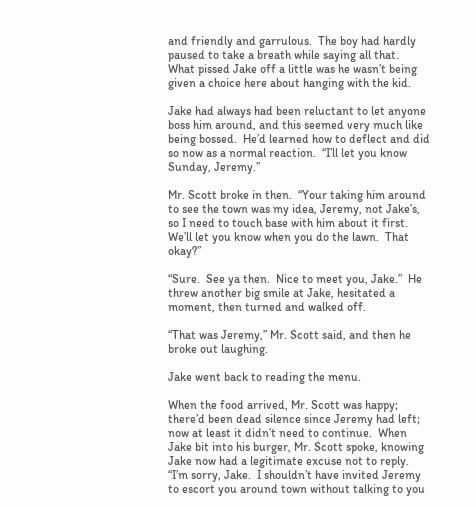and friendly and garrulous.  The boy had hardly paused to take a breath while saying all that.   What pissed Jake off a little was he wasn’t being given a choice here about hanging with the kid.

Jake had always had been reluctant to let anyone boss him around, and this seemed very much like being bossed.  He’d learned how to deflect and did so now as a normal reaction.  “I’ll let you know Sunday, Jeremy.”

Mr. Scott broke in then.  “Your taking him around to see the town was my idea, Jeremy, not Jake’s, so I need to touch base with him about it first.  We’ll let you know when you do the lawn.  That okay?”

“Sure.  See ya then.  Nice to meet you, Jake.”  He threw another big smile at Jake, hesitated a moment, then turned and walked off.

“That was Jeremy,” Mr. Scott said, and then he broke out laughing.

Jake went back to reading the menu.

When the food arrived, Mr. Scott was happy; there’d been dead silence since Jeremy had left; now at least it didn’t need to continue.  When Jake bit into his burger, Mr. Scott spoke, knowing Jake now had a legitimate excuse not to reply.  “I’m sorry, Jake.  I shouldn’t have invited Jeremy to escort you around town without talking to you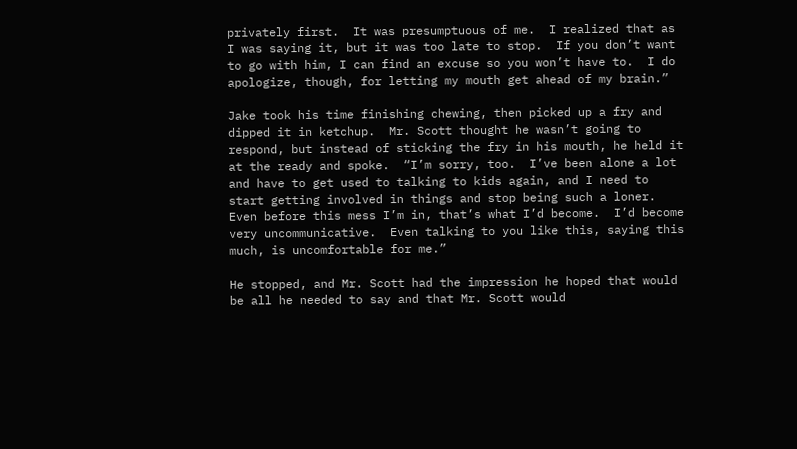privately first.  It was presumptuous of me.  I realized that as I was saying it, but it was too late to stop.  If you don’t want to go with him, I can find an excuse so you won’t have to.  I do apologize, though, for letting my mouth get ahead of my brain.”

Jake took his time finishing chewing, then picked up a fry and dipped it in ketchup.  Mr. Scott thought he wasn’t going to respond, but instead of sticking the fry in his mouth, he held it at the ready and spoke.  “I’m sorry, too.  I’ve been alone a lot and have to get used to talking to kids again, and I need to start getting involved in things and stop being such a loner.  Even before this mess I’m in, that’s what I’d become.  I’d become very uncommunicative.  Even talking to you like this, saying this much, is uncomfortable for me.”

He stopped, and Mr. Scott had the impression he hoped that would be all he needed to say and that Mr. Scott would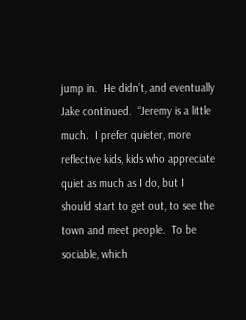jump in.  He didn’t, and eventually Jake continued.  “Jeremy is a little much.  I prefer quieter, more reflective kids, kids who appreciate quiet as much as I do, but I should start to get out, to see the town and meet people.  To be sociable, which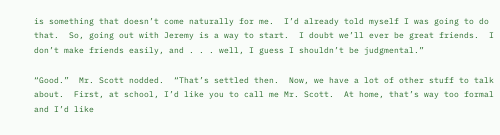is something that doesn’t come naturally for me.  I’d already told myself I was going to do that.  So, going out with Jeremy is a way to start.  I doubt we’ll ever be great friends.  I don’t make friends easily, and . . . well, I guess I shouldn’t be judgmental.”

“Good.”  Mr. Scott nodded.  “That’s settled then.  Now, we have a lot of other stuff to talk about.  First, at school, I’d like you to call me Mr. Scott.  At home, that’s way too formal and I’d like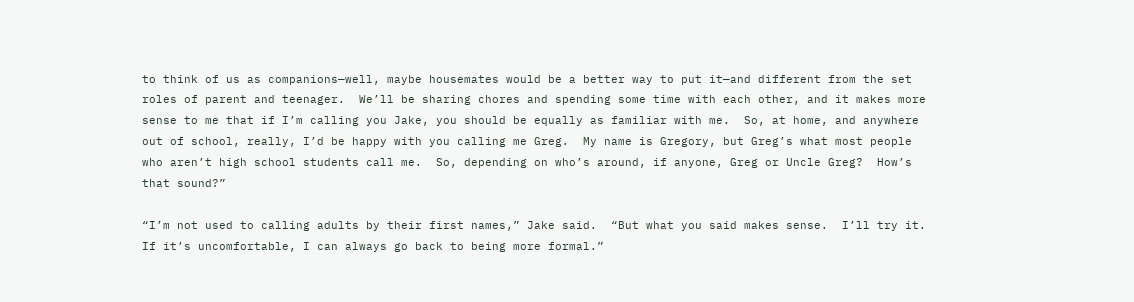to think of us as companions—well, maybe housemates would be a better way to put it—and different from the set roles of parent and teenager.  We’ll be sharing chores and spending some time with each other, and it makes more sense to me that if I’m calling you Jake, you should be equally as familiar with me.  So, at home, and anywhere out of school, really, I’d be happy with you calling me Greg.  My name is Gregory, but Greg’s what most people who aren’t high school students call me.  So, depending on who’s around, if anyone, Greg or Uncle Greg?  How’s that sound?”

“I’m not used to calling adults by their first names,” Jake said.  “But what you said makes sense.  I’ll try it.  If it’s uncomfortable, I can always go back to being more formal.”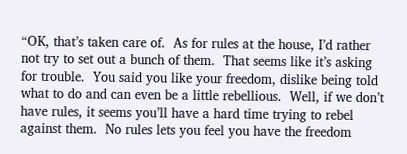“OK, that’s taken care of.  As for rules at the house, I’d rather not try to set out a bunch of them.  That seems like it’s asking for trouble.  You said you like your freedom, dislike being told what to do and can even be a little rebellious.  Well, if we don’t have rules, it seems you’ll have a hard time trying to rebel against them.  No rules lets you feel you have the freedom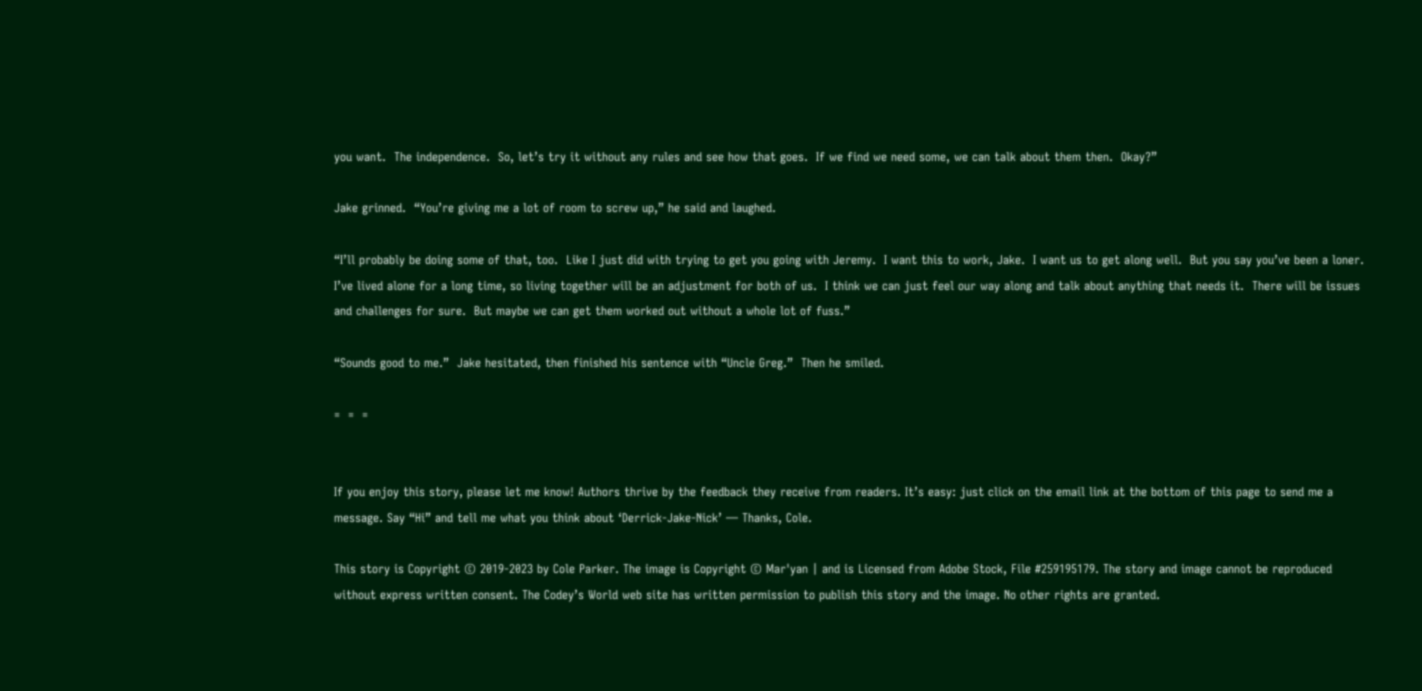you want.  The independence.  So, let’s try it without any rules and see how that goes.  If we find we need some, we can talk about them then.  Okay?”

Jake grinned.  “You’re giving me a lot of room to screw up,” he said and laughed.

“I’ll probably be doing some of that, too.  Like I just did with trying to get you going with Jeremy.  I want this to work, Jake.  I want us to get along well.  But you say you’ve been a loner.  I’ve lived alone for a long time, so living together will be an adjustment for both of us.  I think we can just feel our way along and talk about anything that needs it.  There will be issues and challenges for sure.  But maybe we can get them worked out without a whole lot of fuss.”

“Sounds good to me.”  Jake hesitated, then finished his sentence with “Uncle Greg.”  Then he smiled.

=  =  =


If you enjoy this story, please let me know! Authors thrive by the feedback they receive from readers. It’s easy: just click on the email link at the bottom of this page to send me a message. Say “Hi” and tell me what you think about ‘Derrick-Jake-Nick’ — Thanks, Cole.

This story is Copyright © 2019-2023 by Cole Parker. The image is Copyright © Mar'yan | and is Licensed from Adobe Stock, File #259195179. The story and image cannot be reproduced without express written consent. The Codey’s World web site has written permission to publish this story and the image. No other rights are granted.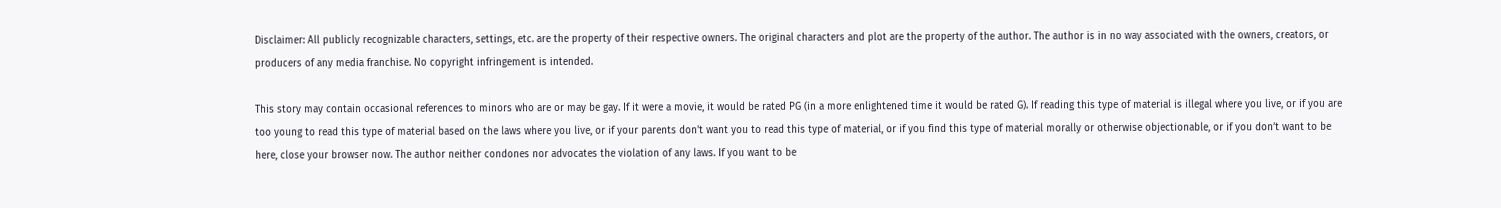Disclaimer: All publicly recognizable characters, settings, etc. are the property of their respective owners. The original characters and plot are the property of the author. The author is in no way associated with the owners, creators, or producers of any media franchise. No copyright infringement is intended.

This story may contain occasional references to minors who are or may be gay. If it were a movie, it would be rated PG (in a more enlightened time it would be rated G). If reading this type of material is illegal where you live, or if you are too young to read this type of material based on the laws where you live, or if your parents don't want you to read this type of material, or if you find this type of material morally or otherwise objectionable, or if you don’t want to be here, close your browser now. The author neither condones nor advocates the violation of any laws. If you want to be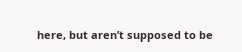here, but aren’t supposed to be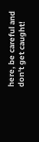here, be careful and don't get caught!